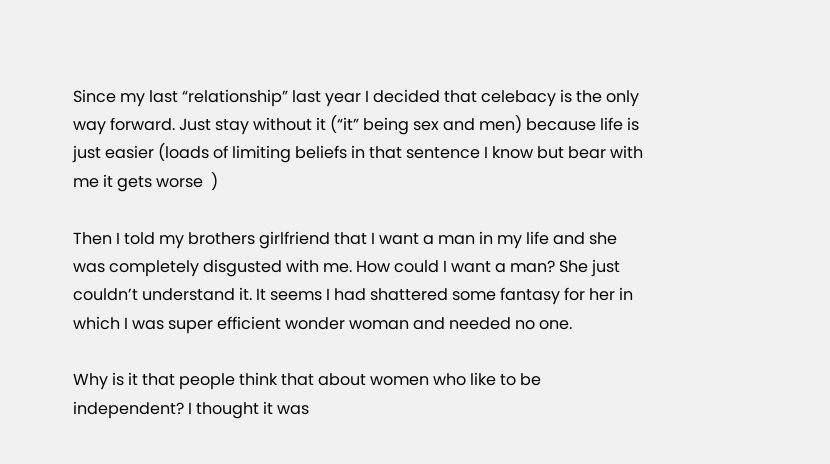Since my last “relationship” last year I decided that celebacy is the only way forward. Just stay without it (“it” being sex and men) because life is just easier (loads of limiting beliefs in that sentence I know but bear with me it gets worse  )

Then I told my brothers girlfriend that I want a man in my life and she was completely disgusted with me. How could I want a man? She just couldn’t understand it. It seems I had shattered some fantasy for her in which I was super efficient wonder woman and needed no one.

Why is it that people think that about women who like to be independent? I thought it was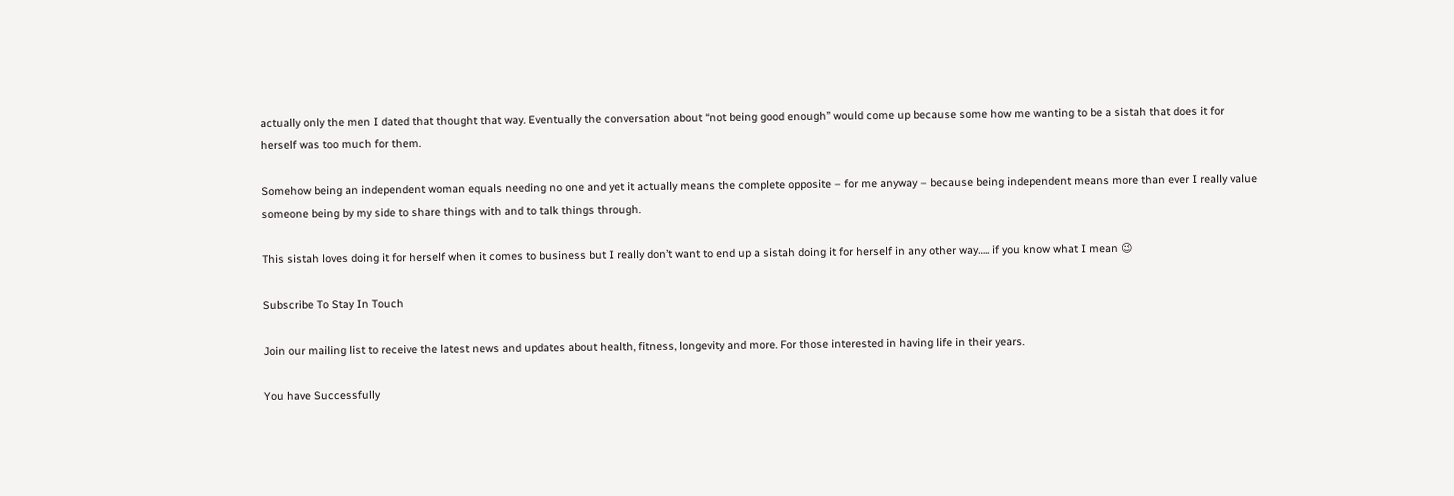actually only the men I dated that thought that way. Eventually the conversation about “not being good enough” would come up because some how me wanting to be a sistah that does it for herself was too much for them.

Somehow being an independent woman equals needing no one and yet it actually means the complete opposite – for me anyway – because being independent means more than ever I really value someone being by my side to share things with and to talk things through.

This sistah loves doing it for herself when it comes to business but I really don’t want to end up a sistah doing it for herself in any other way….. if you know what I mean 😉

Subscribe To Stay In Touch

Join our mailing list to receive the latest news and updates about health, fitness, longevity and more. For those interested in having life in their years.

You have Successfully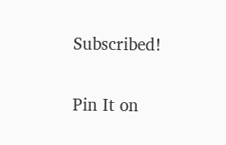Subscribed!

Pin It on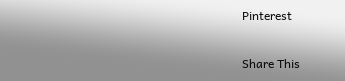Pinterest

Share This